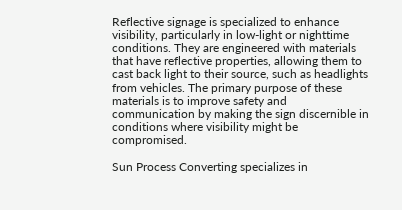Reflective signage is specialized to enhance visibility, particularly in low-light or nighttime conditions. They are engineered with materials that have reflective properties, allowing them to cast back light to their source, such as headlights from vehicles. The primary purpose of these materials is to improve safety and communication by making the sign discernible in conditions where visibility might be compromised.

Sun Process Converting specializes in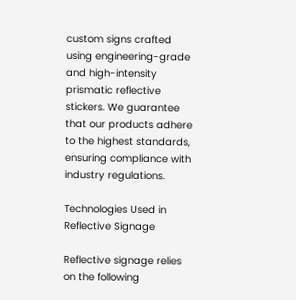custom signs crafted using engineering-grade and high-intensity prismatic reflective stickers. We guarantee that our products adhere to the highest standards, ensuring compliance with industry regulations.

Technologies Used in Reflective Signage

Reflective signage relies on the following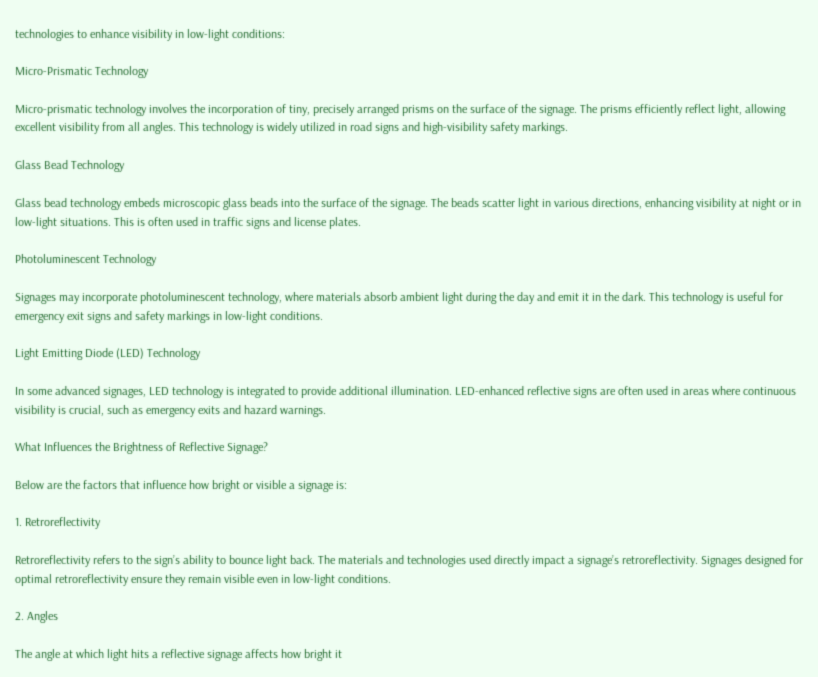technologies to enhance visibility in low-light conditions:

Micro-Prismatic Technology

Micro-prismatic technology involves the incorporation of tiny, precisely arranged prisms on the surface of the signage. The prisms efficiently reflect light, allowing excellent visibility from all angles. This technology is widely utilized in road signs and high-visibility safety markings.

Glass Bead Technology

Glass bead technology embeds microscopic glass beads into the surface of the signage. The beads scatter light in various directions, enhancing visibility at night or in low-light situations. This is often used in traffic signs and license plates.

Photoluminescent Technology

Signages may incorporate photoluminescent technology, where materials absorb ambient light during the day and emit it in the dark. This technology is useful for emergency exit signs and safety markings in low-light conditions.

Light Emitting Diode (LED) Technology

In some advanced signages, LED technology is integrated to provide additional illumination. LED-enhanced reflective signs are often used in areas where continuous visibility is crucial, such as emergency exits and hazard warnings.

What Influences the Brightness of Reflective Signage?

Below are the factors that influence how bright or visible a signage is:

1. Retroreflectivity

Retroreflectivity refers to the sign’s ability to bounce light back. The materials and technologies used directly impact a signage’s retroreflectivity. Signages designed for optimal retroreflectivity ensure they remain visible even in low-light conditions.

2. Angles

The angle at which light hits a reflective signage affects how bright it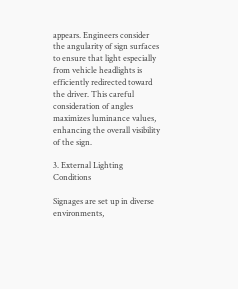appears. Engineers consider the angularity of sign surfaces to ensure that light especially from vehicle headlights is efficiently redirected toward the driver. This careful consideration of angles maximizes luminance values, enhancing the overall visibility of the sign.

3. External Lighting Conditions

Signages are set up in diverse environments,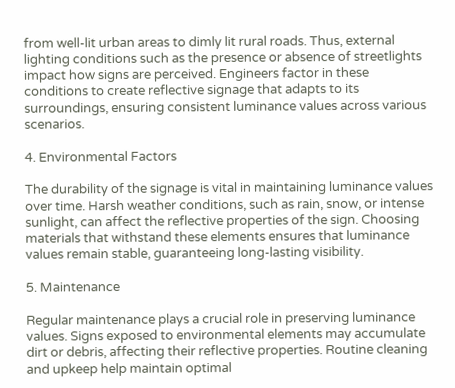from well-lit urban areas to dimly lit rural roads. Thus, external lighting conditions such as the presence or absence of streetlights impact how signs are perceived. Engineers factor in these conditions to create reflective signage that adapts to its surroundings, ensuring consistent luminance values across various scenarios.

4. Environmental Factors

The durability of the signage is vital in maintaining luminance values over time. Harsh weather conditions, such as rain, snow, or intense sunlight, can affect the reflective properties of the sign. Choosing materials that withstand these elements ensures that luminance values remain stable, guaranteeing long-lasting visibility.

5. Maintenance

Regular maintenance plays a crucial role in preserving luminance values. Signs exposed to environmental elements may accumulate dirt or debris, affecting their reflective properties. Routine cleaning and upkeep help maintain optimal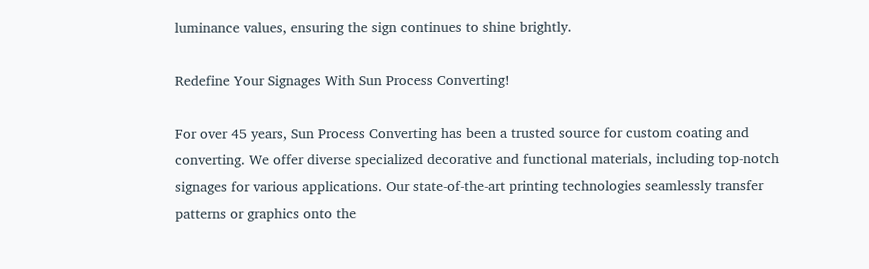luminance values, ensuring the sign continues to shine brightly.

Redefine Your Signages With Sun Process Converting!

For over 45 years, Sun Process Converting has been a trusted source for custom coating and converting. We offer diverse specialized decorative and functional materials, including top-notch signages for various applications. Our state-of-the-art printing technologies seamlessly transfer patterns or graphics onto the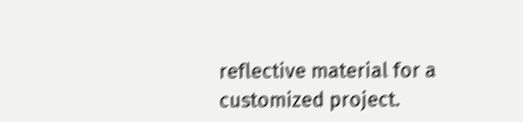reflective material for a customized project.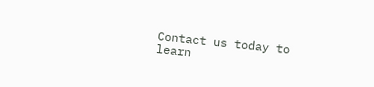Contact us today to learn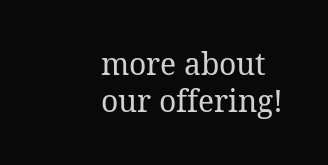more about our offering!